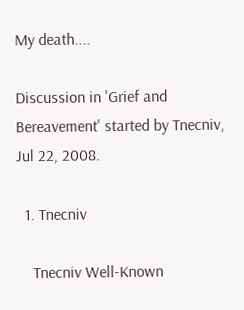My death....

Discussion in 'Grief and Bereavement' started by Tnecniv, Jul 22, 2008.

  1. Tnecniv

    Tnecniv Well-Known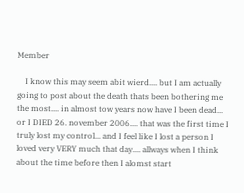Member

    I know this may seem abit wierd.... but I am actually going to post about the death thats been bothering me the most.... in almost tow years now have I been dead... or I DIED 26. november 2006.... that was the first time I truly lost my control... and I feel like I lost a person I loved very VERY much that day.... allways when I think about the time before then I alomst start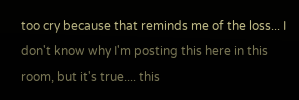too cry because that reminds me of the loss... I don't know why I'm posting this here in this room, but it's true.... this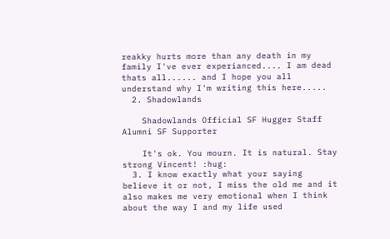reakky hurts more than any death in my family I've ever experianced.... I am dead thats all...... and I hope you all understand why I'm writing this here.....
  2. Shadowlands

    Shadowlands Official SF Hugger Staff Alumni SF Supporter

    It's ok. You mourn. It is natural. Stay strong Vincent! :hug:
  3. I know exactly what your saying believe it or not, I miss the old me and it also makes me very emotional when I think about the way I and my life used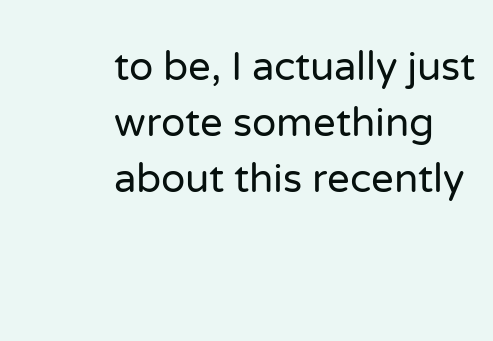to be, I actually just wrote something about this recently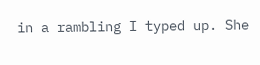in a rambling I typed up. She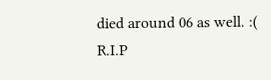died around 06 as well. :( R.I.P